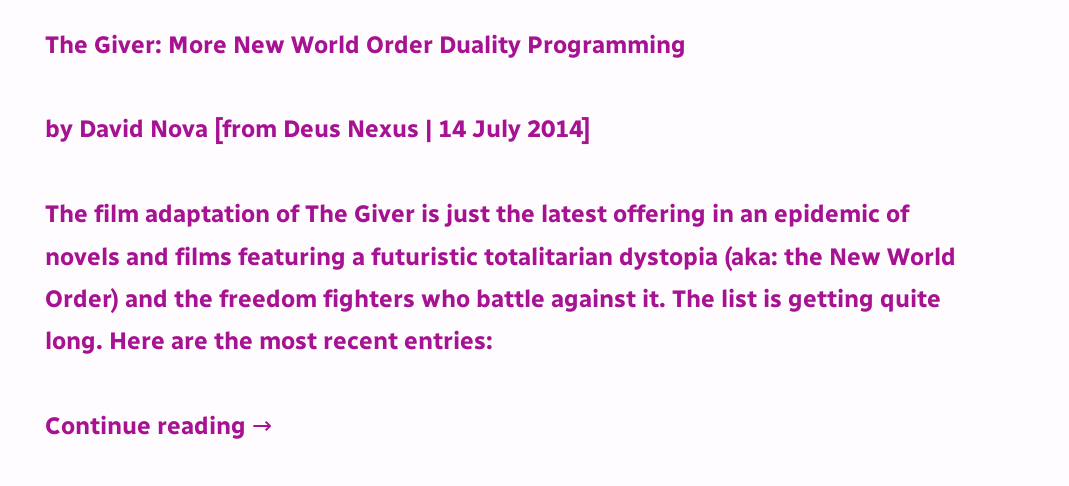The Giver: More New World Order Duality Programming

by David Nova [from Deus Nexus | 14 July 2014]

The film adaptation of The Giver is just the latest offering in an epidemic of novels and films featuring a futuristic totalitarian dystopia (aka: the New World Order) and the freedom fighters who battle against it. The list is getting quite long. Here are the most recent entries:

Continue reading →